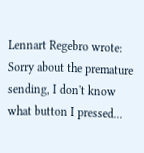Lennart Regebro wrote:
Sorry about the premature sending, I don't know what button I pressed...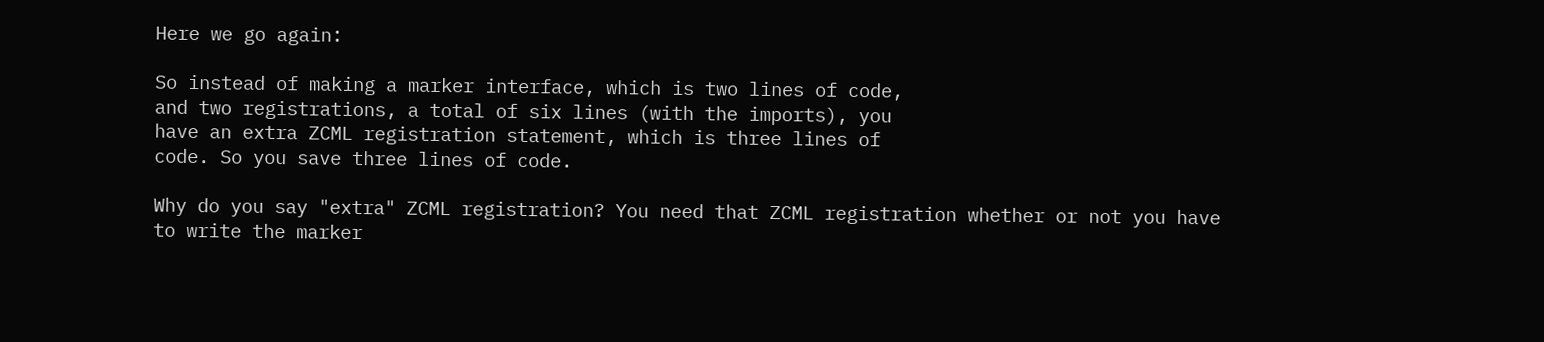Here we go again:

So instead of making a marker interface, which is two lines of code,
and two registrations, a total of six lines (with the imports), you
have an extra ZCML registration statement, which is three lines of
code. So you save three lines of code.

Why do you say "extra" ZCML registration? You need that ZCML registration whether or not you have to write the marker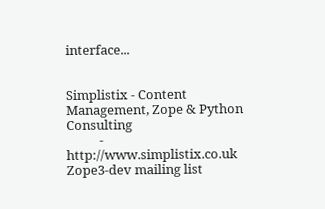interface...


Simplistix - Content Management, Zope & Python Consulting
           - http://www.simplistix.co.uk
Zope3-dev mailing list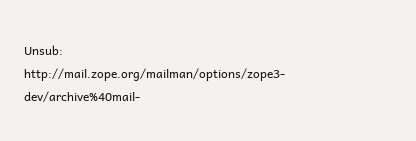Unsub: http://mail.zope.org/mailman/options/zope3-dev/archive%40mail-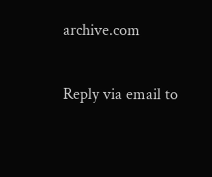archive.com

Reply via email to